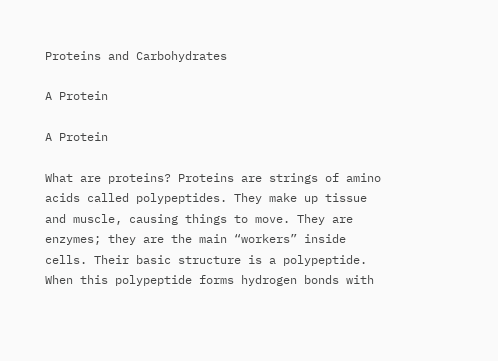Proteins and Carbohydrates

A Protein

A Protein

What are proteins? Proteins are strings of amino acids called polypeptides. They make up tissue and muscle, causing things to move. They are enzymes; they are the main “workers” inside cells. Their basic structure is a polypeptide. When this polypeptide forms hydrogen bonds with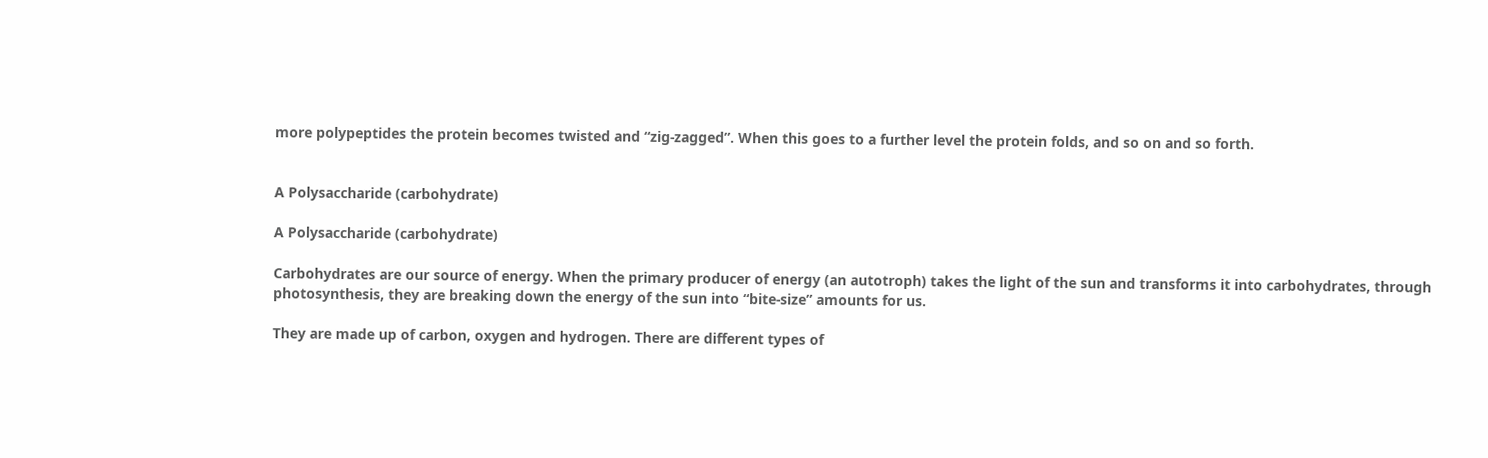more polypeptides the protein becomes twisted and “zig-zagged”. When this goes to a further level the protein folds, and so on and so forth.


A Polysaccharide (carbohydrate)

A Polysaccharide (carbohydrate)

Carbohydrates are our source of energy. When the primary producer of energy (an autotroph) takes the light of the sun and transforms it into carbohydrates, through photosynthesis, they are breaking down the energy of the sun into “bite-size” amounts for us.

They are made up of carbon, oxygen and hydrogen. There are different types of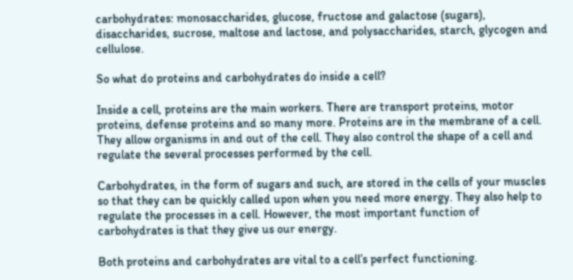carbohydrates: monosaccharides, glucose, fructose and galactose (sugars), disaccharides, sucrose, maltose and lactose, and polysaccharides, starch, glycogen and cellulose.

So what do proteins and carbohydrates do inside a cell?

Inside a cell, proteins are the main workers. There are transport proteins, motor proteins, defense proteins and so many more. Proteins are in the membrane of a cell. They allow organisms in and out of the cell. They also control the shape of a cell and regulate the several processes performed by the cell.

Carbohydrates, in the form of sugars and such, are stored in the cells of your muscles so that they can be quickly called upon when you need more energy. They also help to regulate the processes in a cell. However, the most important function of carbohydrates is that they give us our energy.

Both proteins and carbohydrates are vital to a cell’s perfect functioning.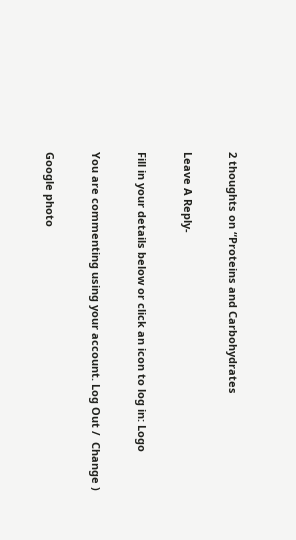2 thoughts on “Proteins and Carbohydrates

Leave A Reply-

Fill in your details below or click an icon to log in: Logo

You are commenting using your account. Log Out /  Change )

Google photo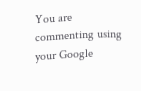You are commenting using your Google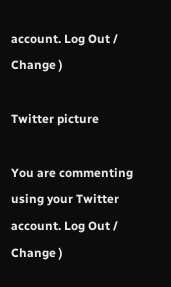account. Log Out /  Change )

Twitter picture

You are commenting using your Twitter account. Log Out /  Change )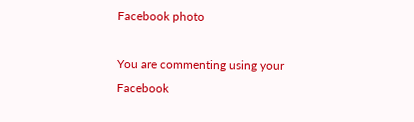Facebook photo

You are commenting using your Facebook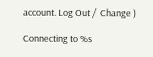account. Log Out /  Change )

Connecting to %s